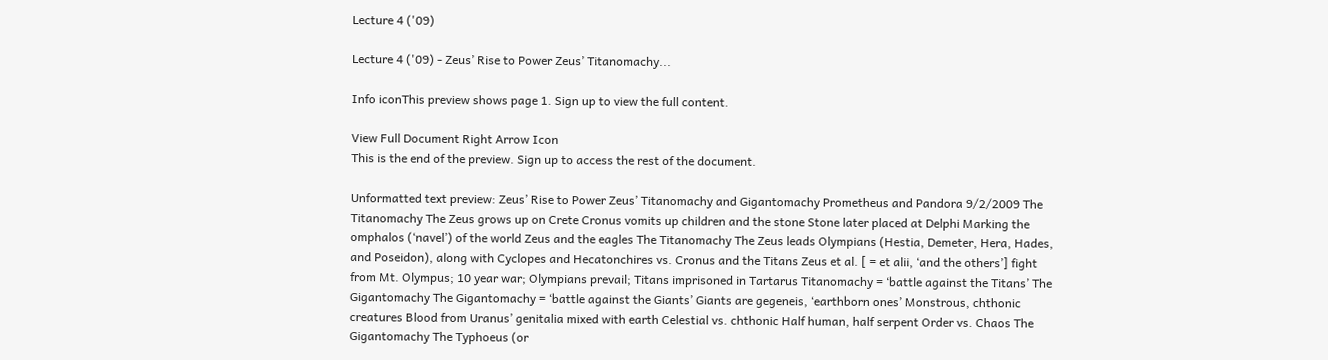Lecture 4 ('09)

Lecture 4 ('09) - Zeus’ Rise to Power Zeus’ Titanomachy...

Info iconThis preview shows page 1. Sign up to view the full content.

View Full Document Right Arrow Icon
This is the end of the preview. Sign up to access the rest of the document.

Unformatted text preview: Zeus’ Rise to Power Zeus’ Titanomachy and Gigantomachy Prometheus and Pandora 9/2/2009 The Titanomachy The Zeus grows up on Crete Cronus vomits up children and the stone Stone later placed at Delphi Marking the omphalos (‘navel’) of the world Zeus and the eagles The Titanomachy The Zeus leads Olympians (Hestia, Demeter, Hera, Hades, and Poseidon), along with Cyclopes and Hecatonchires vs. Cronus and the Titans Zeus et al. [ = et alii, ‘and the others’] fight from Mt. Olympus; 10 year war; Olympians prevail; Titans imprisoned in Tartarus Titanomachy = ‘battle against the Titans’ The Gigantomachy The Gigantomachy = ‘battle against the Giants’ Giants are gegeneis, ‘earthborn ones’ Monstrous, chthonic creatures Blood from Uranus’ genitalia mixed with earth Celestial vs. chthonic Half human, half serpent Order vs. Chaos The Gigantomachy The Typhoeus (or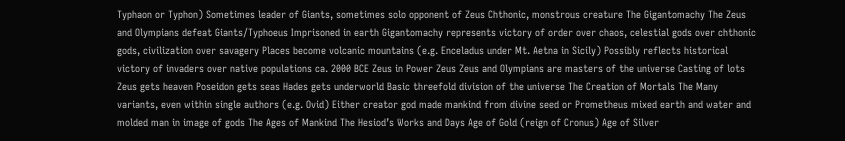Typhaon or Typhon) Sometimes leader of Giants, sometimes solo opponent of Zeus Chthonic, monstrous creature The Gigantomachy The Zeus and Olympians defeat Giants/Typhoeus Imprisoned in earth Gigantomachy represents victory of order over chaos, celestial gods over chthonic gods, civilization over savagery Places become volcanic mountains (e.g. Enceladus under Mt. Aetna in Sicily) Possibly reflects historical victory of invaders over native populations ca. 2000 BCE Zeus in Power Zeus Zeus and Olympians are masters of the universe Casting of lots Zeus gets heaven Poseidon gets seas Hades gets underworld Basic threefold division of the universe The Creation of Mortals The Many variants, even within single authors (e.g. Ovid) Either creator god made mankind from divine seed or Prometheus mixed earth and water and molded man in image of gods The Ages of Mankind The Hesiod’s Works and Days Age of Gold (reign of Cronus) Age of Silver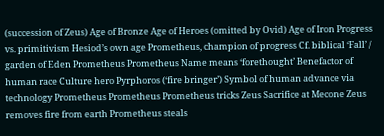(succession of Zeus) Age of Bronze Age of Heroes (omitted by Ovid) Age of Iron Progress vs. primitivism Hesiod’s own age Prometheus, champion of progress Cf. biblical ‘Fall’ / garden of Eden Prometheus Prometheus Name means ‘forethought’ Benefactor of human race Culture hero Pyrphoros (‘fire bringer’) Symbol of human advance via technology Prometheus Prometheus Prometheus tricks Zeus Sacrifice at Mecone Zeus removes fire from earth Prometheus steals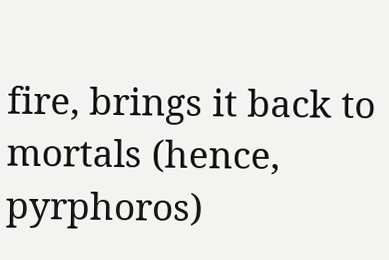fire, brings it back to mortals (hence, pyrphoros)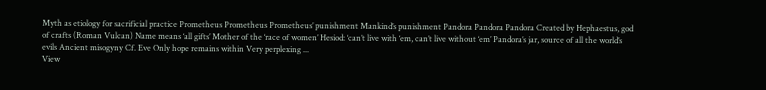Myth as etiology for sacrificial practice Prometheus Prometheus Prometheus’ punishment Mankind’s punishment Pandora Pandora Pandora Created by Hephaestus, god of crafts (Roman Vulcan) Name means ‘all gifts’ Mother of the ‘race of women’ Hesiod: ‘can’t live with ‘em, can’t live without ‘em’ Pandora’s jar, source of all the world’s evils Ancient misogyny Cf. Eve Only hope remains within Very perplexing ...
View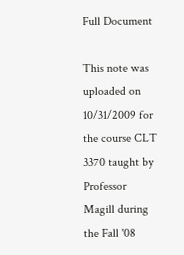Full Document

This note was uploaded on 10/31/2009 for the course CLT 3370 taught by Professor Magill during the Fall '08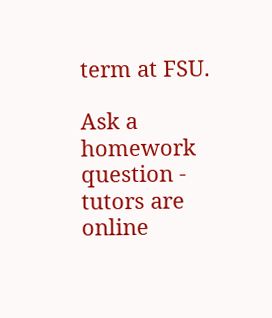term at FSU.

Ask a homework question - tutors are online